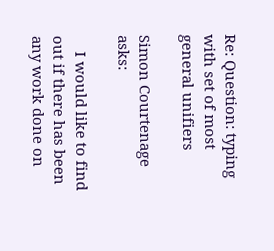Re: Question: typing with set of most general unifiers

Simon Courtenage asks:

    I would like to find out if there has been any work done on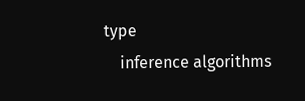type
    inference algorithms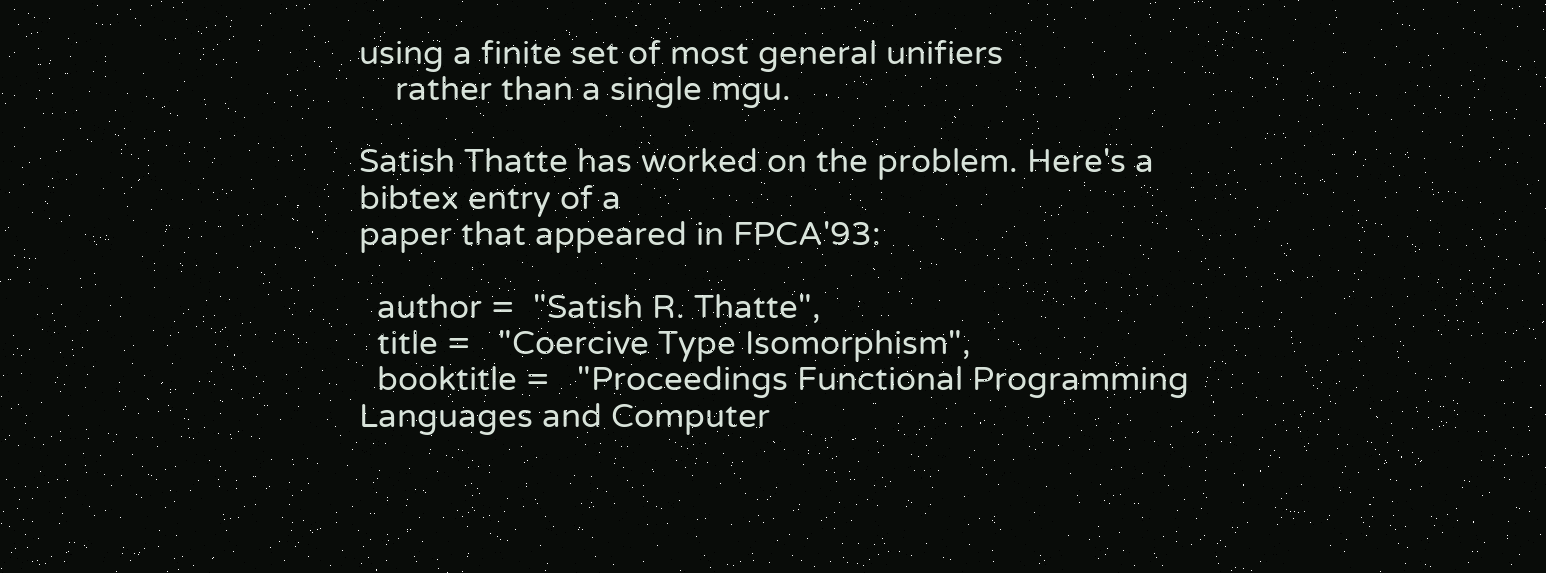using a finite set of most general unifiers
    rather than a single mgu.

Satish Thatte has worked on the problem. Here's a bibtex entry of a
paper that appeared in FPCA'93:

  author =  "Satish R. Thatte",
  title =   "Coercive Type Isomorphism",
  booktitle =   "Proceedings Functional Programming Languages and Computer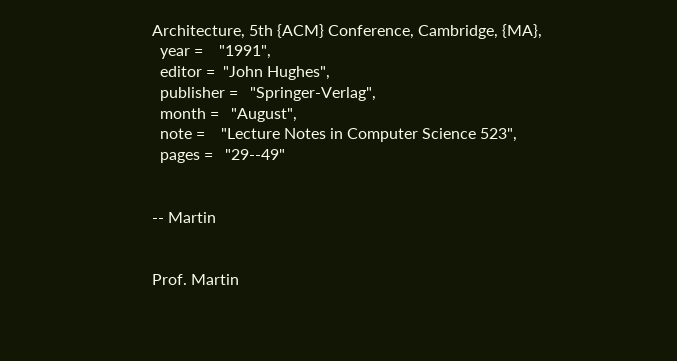Architecture, 5th {ACM} Conference, Cambridge, {MA},
  year =    "1991",
  editor =  "John Hughes",
  publisher =   "Springer-Verlag",
  month =   "August",
  note =    "Lecture Notes in Computer Science 523",
  pages =   "29--49"


-- Martin


Prof. Martin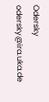Odersky                 odersky@ira.uka.de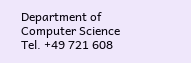Department of Computer Science           Tel. +49 721 608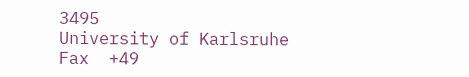3495
University of Karlsruhe              Fax  +49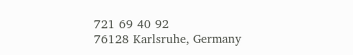721 69 40 92
76128 Karlsruhe, Germany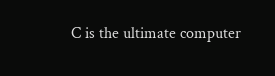C is the ultimate computer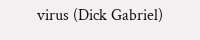virus (Dick Gabriel)